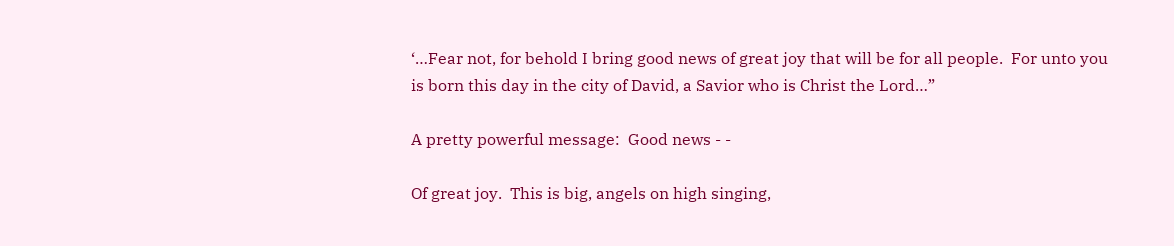‘…Fear not, for behold I bring good news of great joy that will be for all people.  For unto you is born this day in the city of David, a Savior who is Christ the Lord…”

A pretty powerful message:  Good news - -

Of great joy.  This is big, angels on high singing,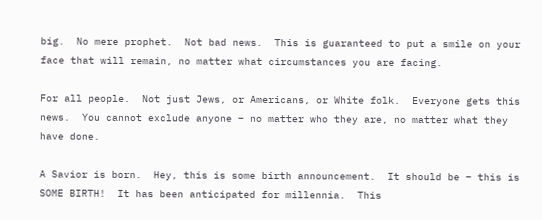big.  No mere prophet.  Not bad news.  This is guaranteed to put a smile on your face that will remain, no matter what circumstances you are facing.

For all people.  Not just Jews, or Americans, or White folk.  Everyone gets this news.  You cannot exclude anyone – no matter who they are, no matter what they have done.

A Savior is born.  Hey, this is some birth announcement.  It should be – this is SOME BIRTH!  It has been anticipated for millennia.  This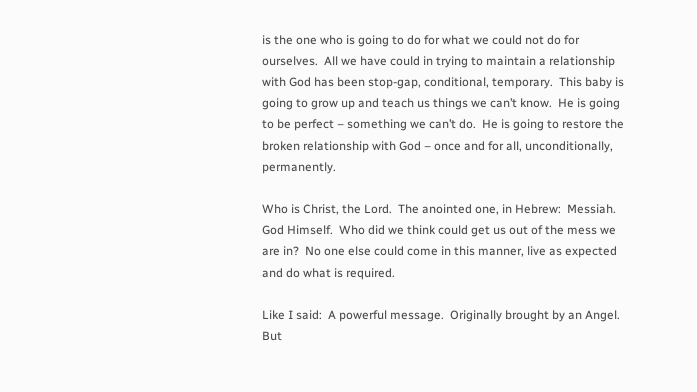is the one who is going to do for what we could not do for ourselves.  All we have could in trying to maintain a relationship with God has been stop-gap, conditional, temporary.  This baby is going to grow up and teach us things we can’t know.  He is going to be perfect – something we can’t do.  He is going to restore the broken relationship with God – once and for all, unconditionally, permanently.

Who is Christ, the Lord.  The anointed one, in Hebrew:  Messiah.  God Himself.  Who did we think could get us out of the mess we are in?  No one else could come in this manner, live as expected and do what is required.

Like I said:  A powerful message.  Originally brought by an Angel.  But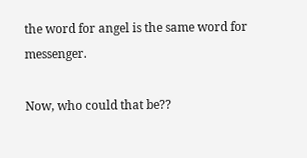the word for angel is the same word for messenger.

Now, who could that be??